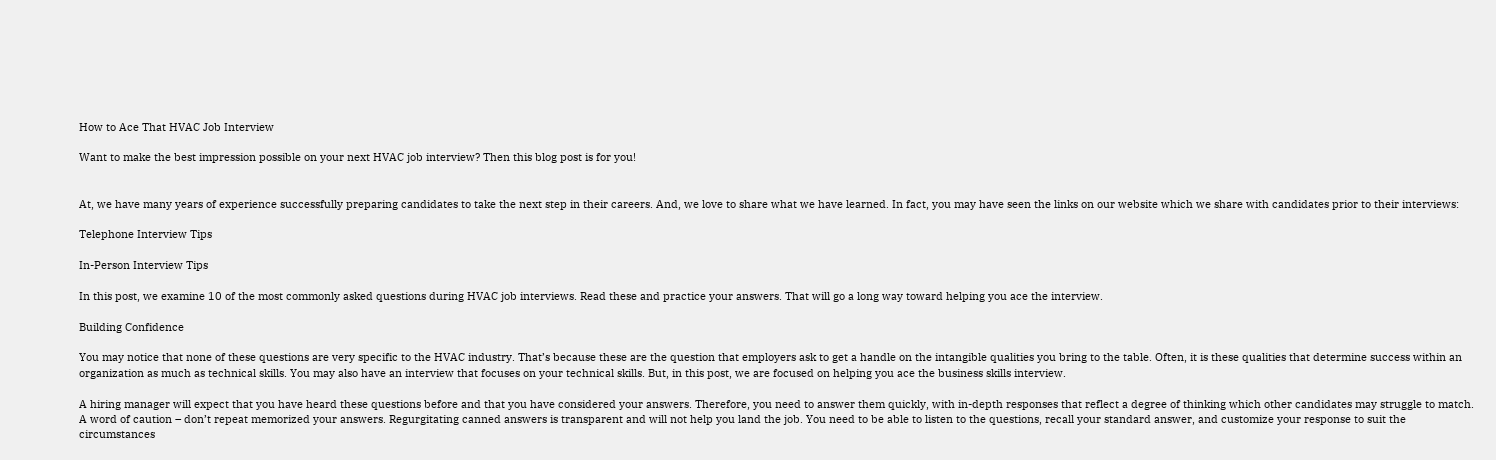How to Ace That HVAC Job Interview

Want to make the best impression possible on your next HVAC job interview? Then this blog post is for you!


At, we have many years of experience successfully preparing candidates to take the next step in their careers. And, we love to share what we have learned. In fact, you may have seen the links on our website which we share with candidates prior to their interviews:

Telephone Interview Tips

In-Person Interview Tips

In this post, we examine 10 of the most commonly asked questions during HVAC job interviews. Read these and practice your answers. That will go a long way toward helping you ace the interview.

Building Confidence

You may notice that none of these questions are very specific to the HVAC industry. That’s because these are the question that employers ask to get a handle on the intangible qualities you bring to the table. Often, it is these qualities that determine success within an organization as much as technical skills. You may also have an interview that focuses on your technical skills. But, in this post, we are focused on helping you ace the business skills interview.

A hiring manager will expect that you have heard these questions before and that you have considered your answers. Therefore, you need to answer them quickly, with in-depth responses that reflect a degree of thinking which other candidates may struggle to match. A word of caution – don’t repeat memorized your answers. Regurgitating canned answers is transparent and will not help you land the job. You need to be able to listen to the questions, recall your standard answer, and customize your response to suit the circumstances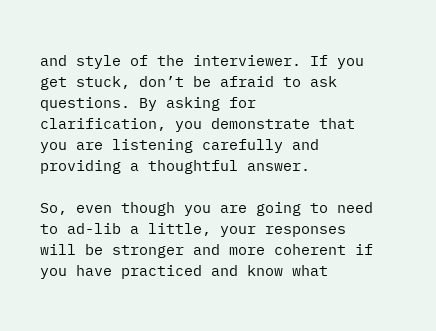and style of the interviewer. If you get stuck, don’t be afraid to ask questions. By asking for clarification, you demonstrate that you are listening carefully and providing a thoughtful answer.

So, even though you are going to need to ad-lib a little, your responses will be stronger and more coherent if you have practiced and know what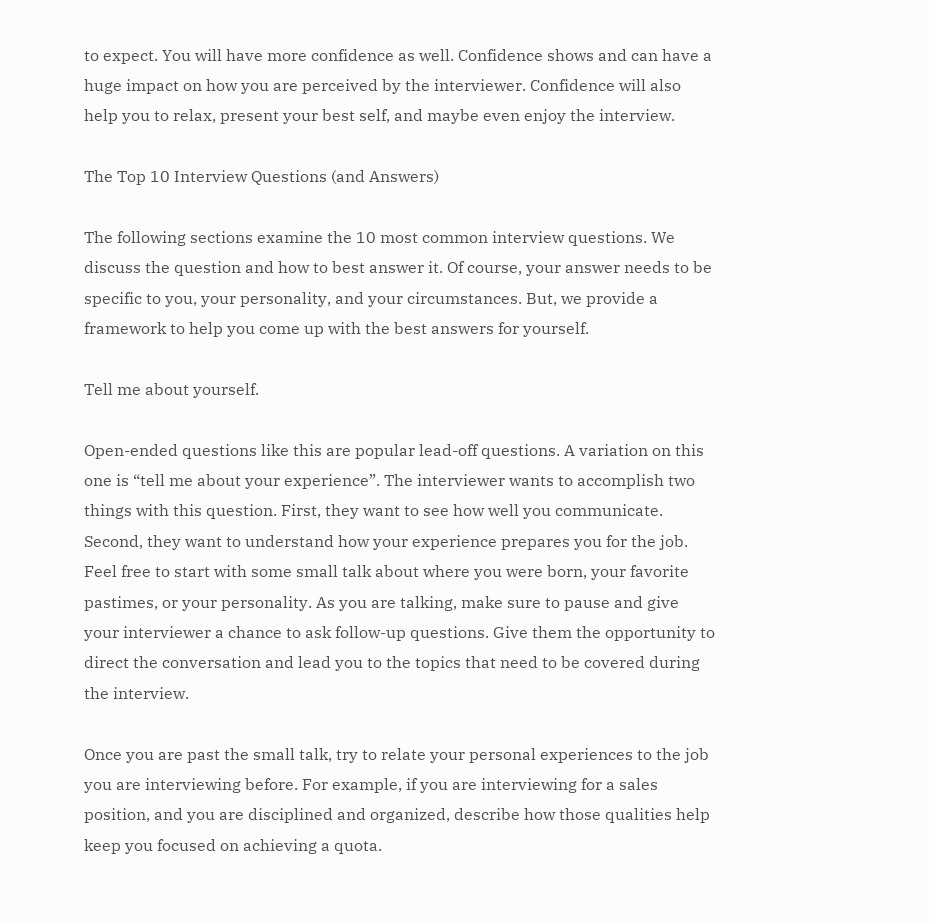to expect. You will have more confidence as well. Confidence shows and can have a huge impact on how you are perceived by the interviewer. Confidence will also help you to relax, present your best self, and maybe even enjoy the interview.

The Top 10 Interview Questions (and Answers)

The following sections examine the 10 most common interview questions. We discuss the question and how to best answer it. Of course, your answer needs to be specific to you, your personality, and your circumstances. But, we provide a framework to help you come up with the best answers for yourself.

Tell me about yourself.

Open-ended questions like this are popular lead-off questions. A variation on this one is “tell me about your experience”. The interviewer wants to accomplish two things with this question. First, they want to see how well you communicate. Second, they want to understand how your experience prepares you for the job. Feel free to start with some small talk about where you were born, your favorite pastimes, or your personality. As you are talking, make sure to pause and give your interviewer a chance to ask follow-up questions. Give them the opportunity to direct the conversation and lead you to the topics that need to be covered during the interview.

Once you are past the small talk, try to relate your personal experiences to the job you are interviewing before. For example, if you are interviewing for a sales position, and you are disciplined and organized, describe how those qualities help keep you focused on achieving a quota.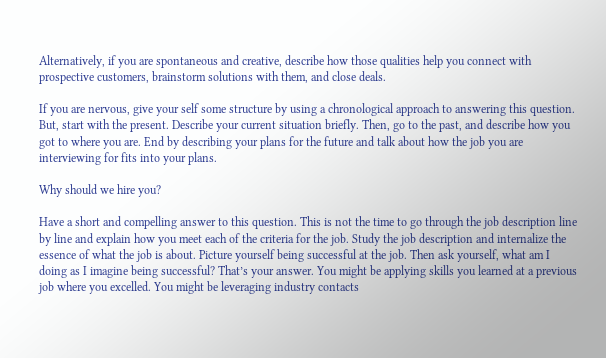Alternatively, if you are spontaneous and creative, describe how those qualities help you connect with prospective customers, brainstorm solutions with them, and close deals.

If you are nervous, give your self some structure by using a chronological approach to answering this question. But, start with the present. Describe your current situation briefly. Then, go to the past, and describe how you got to where you are. End by describing your plans for the future and talk about how the job you are interviewing for fits into your plans.

Why should we hire you?

Have a short and compelling answer to this question. This is not the time to go through the job description line by line and explain how you meet each of the criteria for the job. Study the job description and internalize the essence of what the job is about. Picture yourself being successful at the job. Then ask yourself, what am I doing as I imagine being successful? That’s your answer. You might be applying skills you learned at a previous job where you excelled. You might be leveraging industry contacts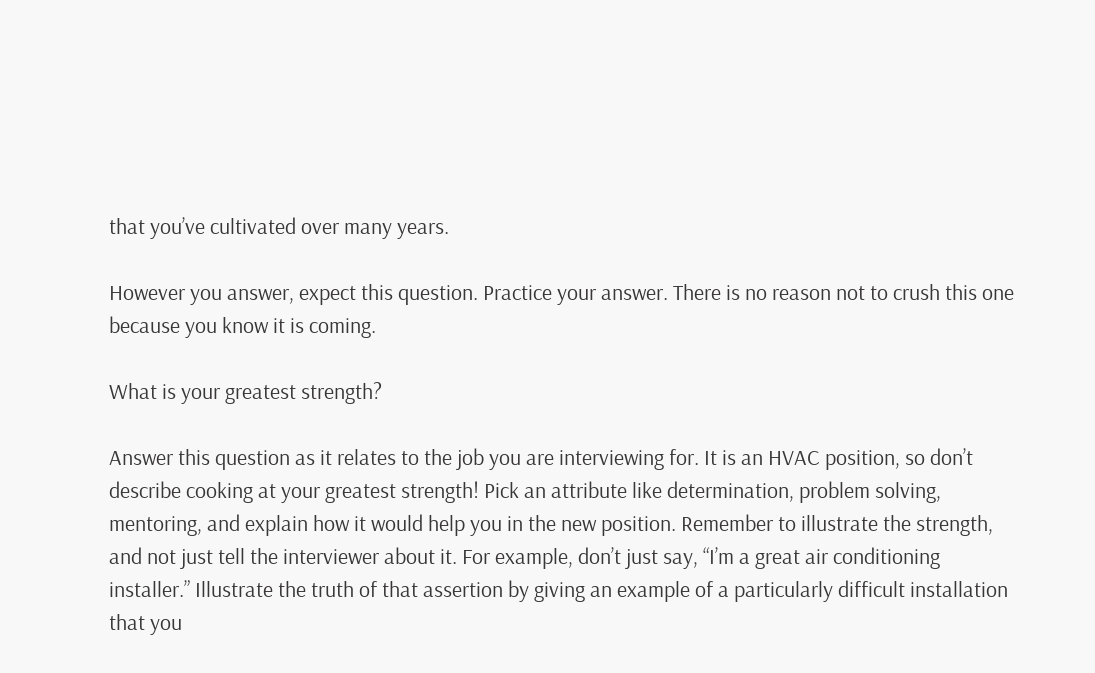that you’ve cultivated over many years.

However you answer, expect this question. Practice your answer. There is no reason not to crush this one because you know it is coming.

What is your greatest strength?

Answer this question as it relates to the job you are interviewing for. It is an HVAC position, so don’t describe cooking at your greatest strength! Pick an attribute like determination, problem solving, mentoring, and explain how it would help you in the new position. Remember to illustrate the strength, and not just tell the interviewer about it. For example, don’t just say, “I’m a great air conditioning installer.” Illustrate the truth of that assertion by giving an example of a particularly difficult installation that you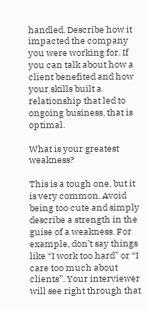handled. Describe how it impacted the company you were working for. If you can talk about how a client benefited and how your skills built a relationship that led to ongoing business, that is optimal.

What is your greatest weakness?

This is a tough one, but it is very common. Avoid being too cute and simply describe a strength in the guise of a weakness. For example, don’t say things like “I work too hard” or “I care too much about clients”. Your interviewer will see right through that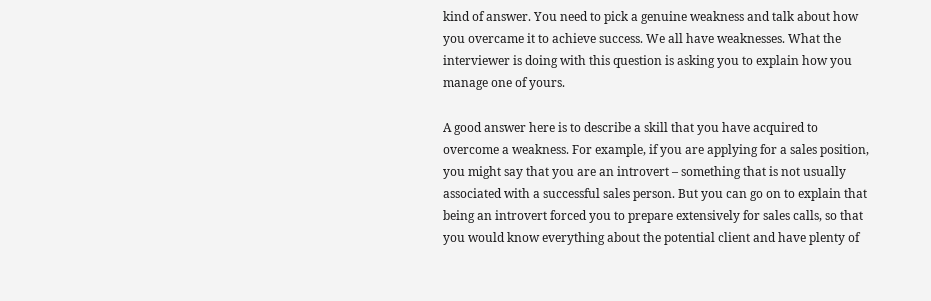kind of answer. You need to pick a genuine weakness and talk about how you overcame it to achieve success. We all have weaknesses. What the interviewer is doing with this question is asking you to explain how you manage one of yours.

A good answer here is to describe a skill that you have acquired to overcome a weakness. For example, if you are applying for a sales position, you might say that you are an introvert – something that is not usually associated with a successful sales person. But you can go on to explain that being an introvert forced you to prepare extensively for sales calls, so that you would know everything about the potential client and have plenty of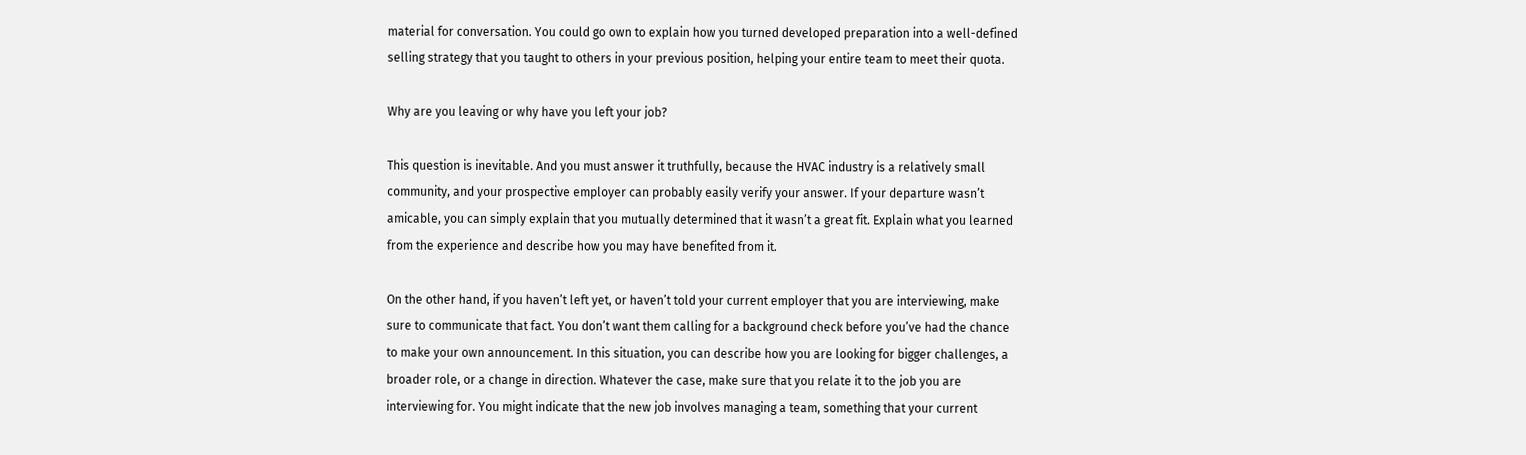material for conversation. You could go own to explain how you turned developed preparation into a well-defined selling strategy that you taught to others in your previous position, helping your entire team to meet their quota.

Why are you leaving or why have you left your job?

This question is inevitable. And you must answer it truthfully, because the HVAC industry is a relatively small community, and your prospective employer can probably easily verify your answer. If your departure wasn’t amicable, you can simply explain that you mutually determined that it wasn’t a great fit. Explain what you learned from the experience and describe how you may have benefited from it.

On the other hand, if you haven’t left yet, or haven’t told your current employer that you are interviewing, make sure to communicate that fact. You don’t want them calling for a background check before you’ve had the chance to make your own announcement. In this situation, you can describe how you are looking for bigger challenges, a broader role, or a change in direction. Whatever the case, make sure that you relate it to the job you are interviewing for. You might indicate that the new job involves managing a team, something that your current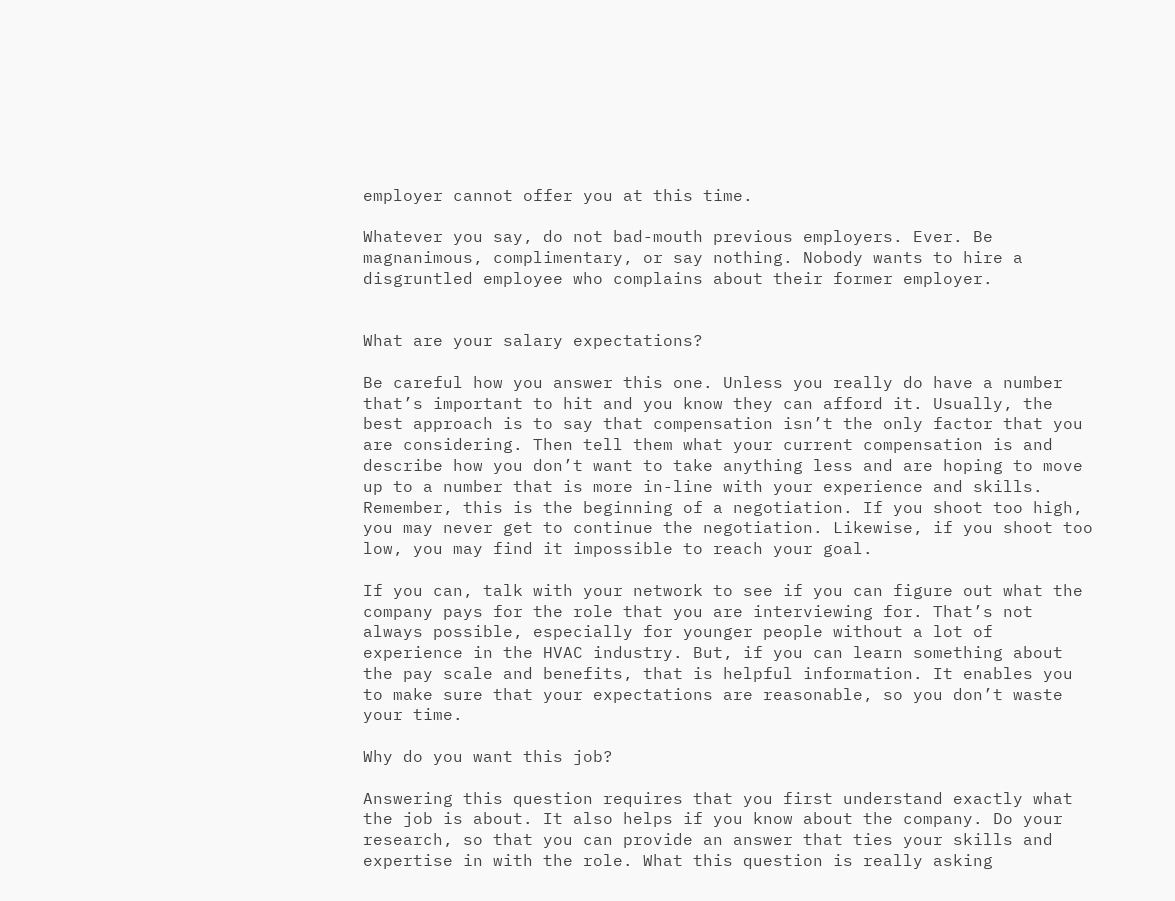employer cannot offer you at this time.

Whatever you say, do not bad-mouth previous employers. Ever. Be magnanimous, complimentary, or say nothing. Nobody wants to hire a disgruntled employee who complains about their former employer.


What are your salary expectations?

Be careful how you answer this one. Unless you really do have a number that’s important to hit and you know they can afford it. Usually, the best approach is to say that compensation isn’t the only factor that you are considering. Then tell them what your current compensation is and describe how you don’t want to take anything less and are hoping to move up to a number that is more in-line with your experience and skills. Remember, this is the beginning of a negotiation. If you shoot too high, you may never get to continue the negotiation. Likewise, if you shoot too low, you may find it impossible to reach your goal.

If you can, talk with your network to see if you can figure out what the company pays for the role that you are interviewing for. That’s not always possible, especially for younger people without a lot of experience in the HVAC industry. But, if you can learn something about the pay scale and benefits, that is helpful information. It enables you to make sure that your expectations are reasonable, so you don’t waste your time.

Why do you want this job?

Answering this question requires that you first understand exactly what the job is about. It also helps if you know about the company. Do your research, so that you can provide an answer that ties your skills and expertise in with the role. What this question is really asking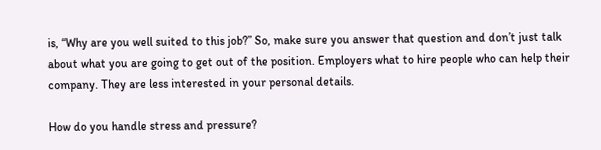is, “Why are you well suited to this job?” So, make sure you answer that question and don’t just talk about what you are going to get out of the position. Employers what to hire people who can help their company. They are less interested in your personal details.

How do you handle stress and pressure?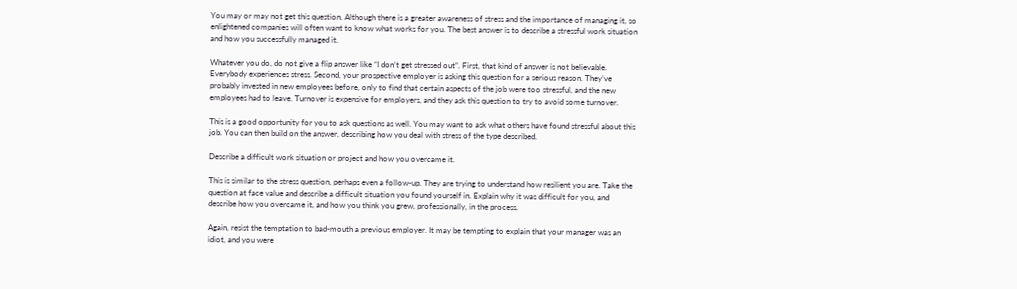You may or may not get this question. Although there is a greater awareness of stress and the importance of managing it, so enlightened companies will often want to know what works for you. The best answer is to describe a stressful work situation and how you successfully managed it.

Whatever you do, do not give a flip answer like “I don’t get stressed out”. First, that kind of answer is not believable. Everybody experiences stress. Second, your prospective employer is asking this question for a serious reason. They’ve probably invested in new employees before, only to find that certain aspects of the job were too stressful, and the new employees had to leave. Turnover is expensive for employers, and they ask this question to try to avoid some turnover.

This is a good opportunity for you to ask questions as well. You may want to ask what others have found stressful about this job. You can then build on the answer, describing how you deal with stress of the type described.

Describe a difficult work situation or project and how you overcame it.

This is similar to the stress question, perhaps even a follow-up. They are trying to understand how resilient you are. Take the question at face value and describe a difficult situation you found yourself in. Explain why it was difficult for you, and describe how you overcame it, and how you think you grew, professionally, in the process.

Again, resist the temptation to bad-mouth a previous employer. It may be tempting to explain that your manager was an idiot, and you were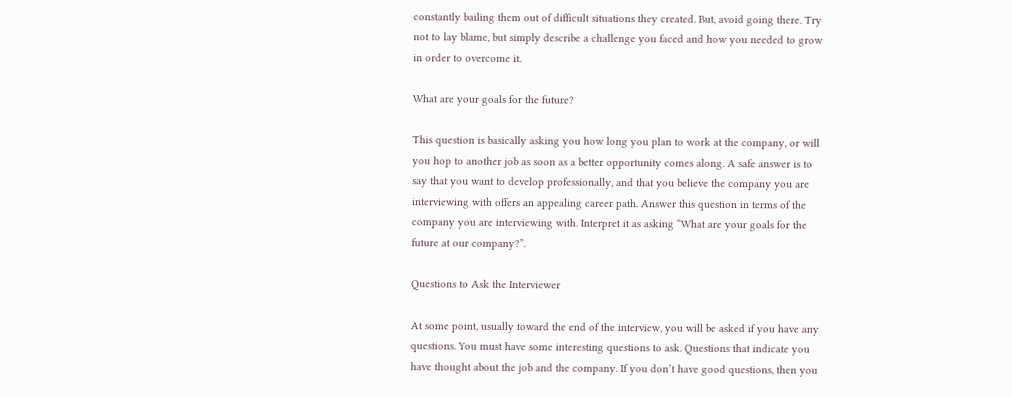constantly bailing them out of difficult situations they created. But, avoid going there. Try not to lay blame, but simply describe a challenge you faced and how you needed to grow in order to overcome it.

What are your goals for the future?

This question is basically asking you how long you plan to work at the company, or will you hop to another job as soon as a better opportunity comes along. A safe answer is to say that you want to develop professionally, and that you believe the company you are interviewing with offers an appealing career path. Answer this question in terms of the company you are interviewing with. Interpret it as asking “What are your goals for the future at our company?”.

Questions to Ask the Interviewer

At some point, usually toward the end of the interview, you will be asked if you have any questions. You must have some interesting questions to ask. Questions that indicate you have thought about the job and the company. If you don’t have good questions, then you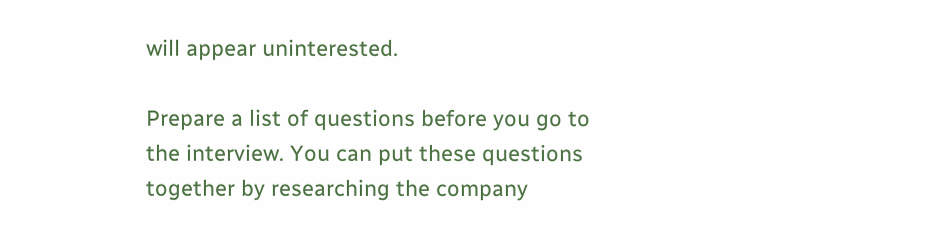will appear uninterested.

Prepare a list of questions before you go to the interview. You can put these questions together by researching the company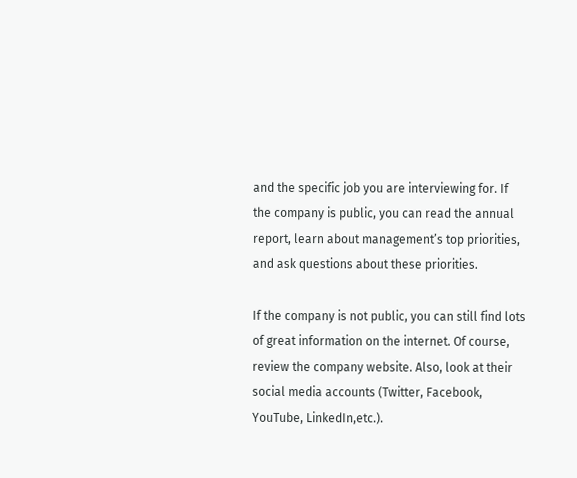and the specific job you are interviewing for. If the company is public, you can read the annual report, learn about management’s top priorities, and ask questions about these priorities.

If the company is not public, you can still find lots of great information on the internet. Of course, review the company website. Also, look at their social media accounts (Twitter, Facebook, YouTube, LinkedIn,etc.).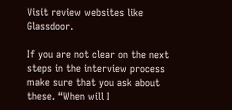Visit review websites like Glassdoor.

If you are not clear on the next steps in the interview process make sure that you ask about these. “When will I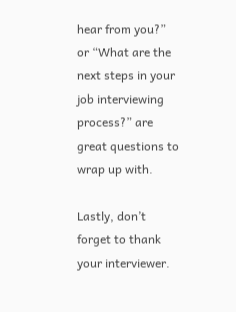hear from you?” or “What are the next steps in your job interviewing process?” are great questions to wrap up with.

Lastly, don’t forget to thank your interviewer.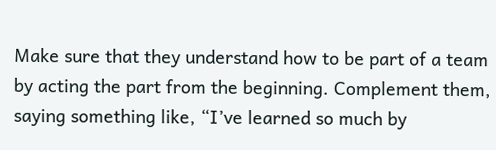Make sure that they understand how to be part of a team by acting the part from the beginning. Complement them, saying something like, “I’ve learned so much by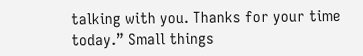talking with you. Thanks for your time today.” Small things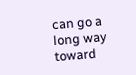can go a long way toward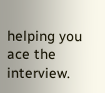helping you ace the interview.